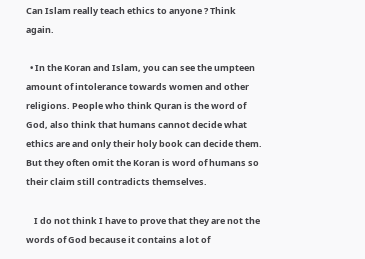Can Islam really teach ethics to anyone ? Think again.

  • In the Koran and Islam, you can see the umpteen amount of intolerance towards women and other religions. People who think Quran is the word of God, also think that humans cannot decide what ethics are and only their holy book can decide them. But they often omit the Koran is word of humans so their claim still contradicts themselves.

    I do not think I have to prove that they are not the words of God because it contains a lot of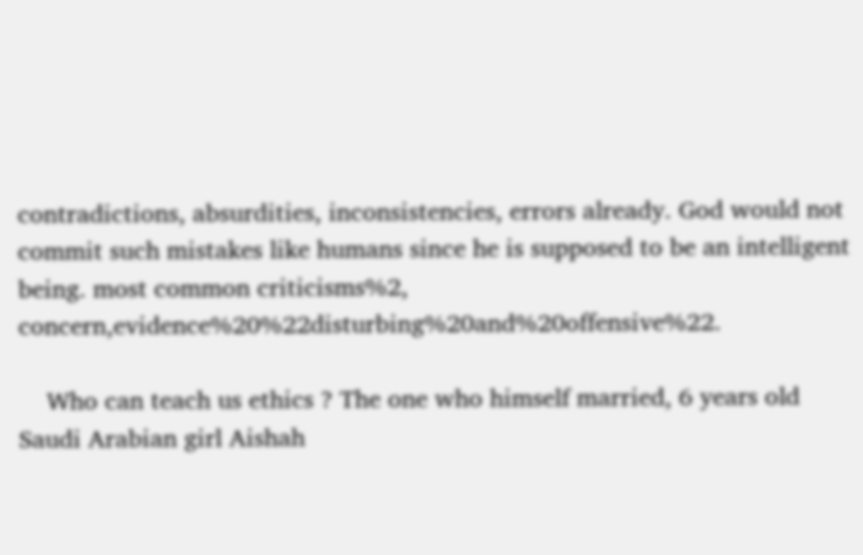contradictions, absurdities, inconsistencies, errors already. God would not commit such mistakes like humans since he is supposed to be an intelligent being. most common criticisms%2, concern,evidence%20%22disturbing%20and%20offensive%22.

    Who can teach us ethics ? The one who himself married, 6 years old Saudi Arabian girl Aishah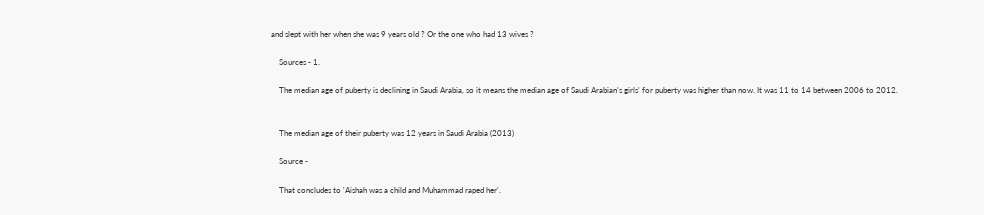and slept with her when she was 9 years old ? Or the one who had 13 wives ?

    Sources - 1.

    The median age of puberty is declining in Saudi Arabia, so it means the median age of Saudi Arabian's girls' for puberty was higher than now. It was 11 to 14 between 2006 to 2012.


    The median age of their puberty was 12 years in Saudi Arabia (2013)

    Source -

    That concludes to 'Aishah was a child and Muhammad raped her'.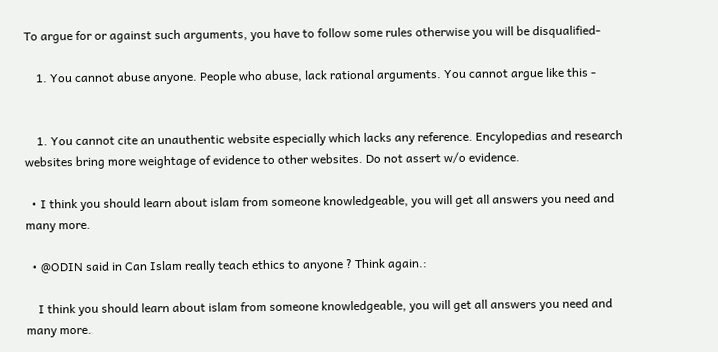To argue for or against such arguments, you have to follow some rules otherwise you will be disqualified-

    1. You cannot abuse anyone. People who abuse, lack rational arguments. You cannot argue like this -


    1. You cannot cite an unauthentic website especially which lacks any reference. Encylopedias and research websites bring more weightage of evidence to other websites. Do not assert w/o evidence.

  • I think you should learn about islam from someone knowledgeable, you will get all answers you need and many more.

  • @ODIN said in Can Islam really teach ethics to anyone ? Think again.:

    I think you should learn about islam from someone knowledgeable, you will get all answers you need and many more.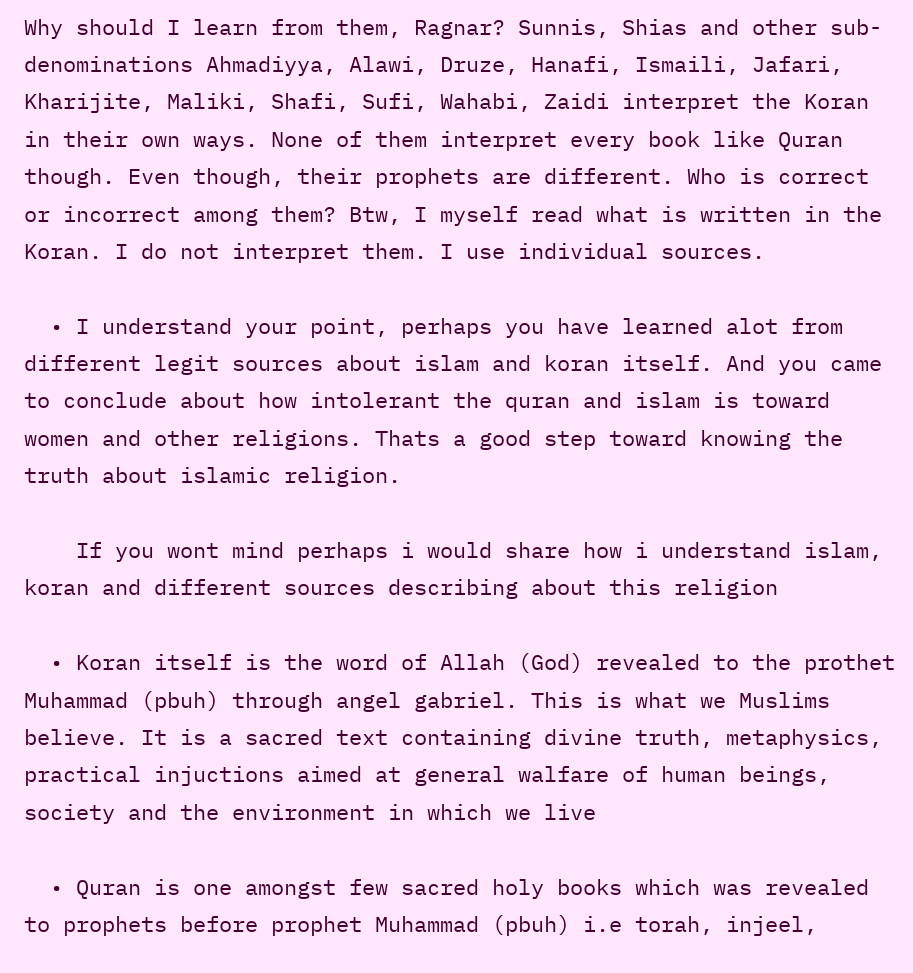Why should I learn from them, Ragnar? Sunnis, Shias and other sub-denominations Ahmadiyya, Alawi, Druze, Hanafi, Ismaili, Jafari, Kharijite, Maliki, Shafi, Sufi, Wahabi, Zaidi interpret the Koran in their own ways. None of them interpret every book like Quran though. Even though, their prophets are different. Who is correct or incorrect among them? Btw, I myself read what is written in the Koran. I do not interpret them. I use individual sources.

  • I understand your point, perhaps you have learned alot from different legit sources about islam and koran itself. And you came to conclude about how intolerant the quran and islam is toward women and other religions. Thats a good step toward knowing the truth about islamic religion.

    If you wont mind perhaps i would share how i understand islam, koran and different sources describing about this religion

  • Koran itself is the word of Allah (God) revealed to the prothet Muhammad (pbuh) through angel gabriel. This is what we Muslims believe. It is a sacred text containing divine truth, metaphysics, practical injuctions aimed at general walfare of human beings, society and the environment in which we live

  • Quran is one amongst few sacred holy books which was revealed to prophets before prophet Muhammad (pbuh) i.e torah, injeel,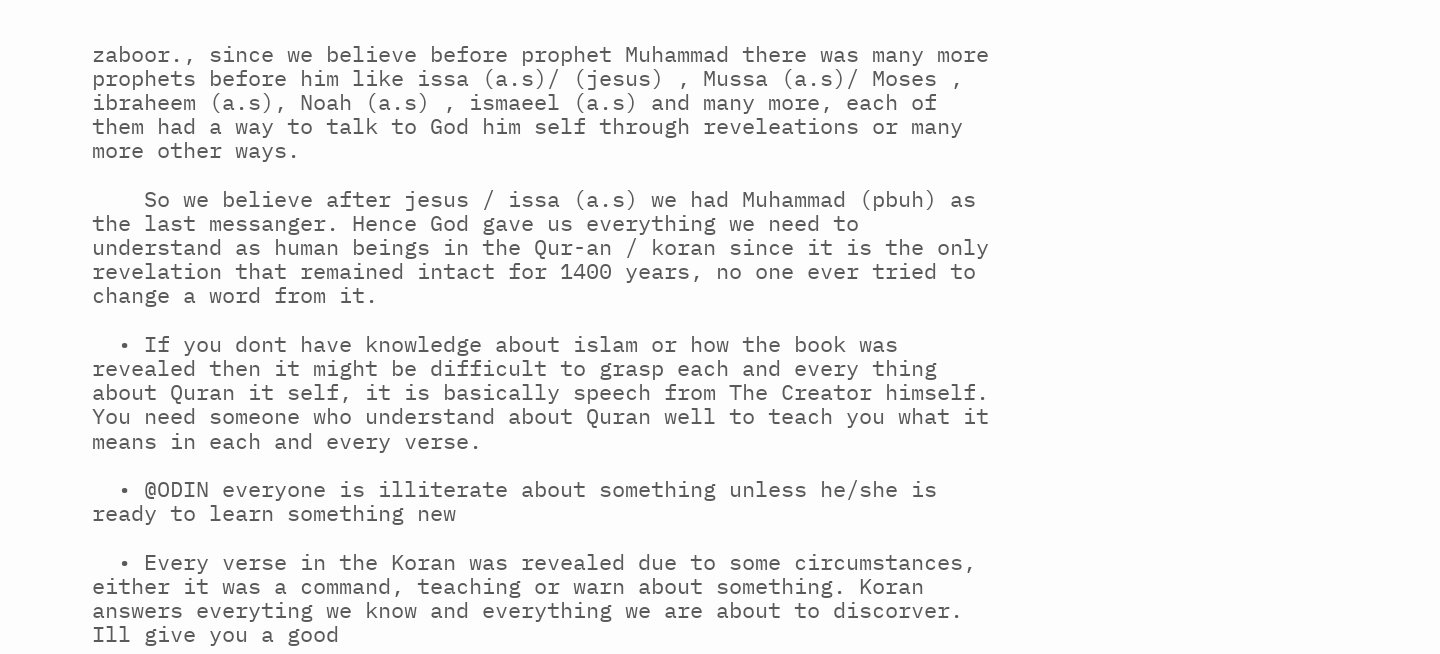zaboor., since we believe before prophet Muhammad there was many more prophets before him like issa (a.s)/ (jesus) , Mussa (a.s)/ Moses , ibraheem (a.s), Noah (a.s) , ismaeel (a.s) and many more, each of them had a way to talk to God him self through reveleations or many more other ways.

    So we believe after jesus / issa (a.s) we had Muhammad (pbuh) as the last messanger. Hence God gave us everything we need to understand as human beings in the Qur-an / koran since it is the only revelation that remained intact for 1400 years, no one ever tried to change a word from it.

  • If you dont have knowledge about islam or how the book was revealed then it might be difficult to grasp each and every thing about Quran it self, it is basically speech from The Creator himself. You need someone who understand about Quran well to teach you what it means in each and every verse.

  • @ODIN everyone is illiterate about something unless he/she is ready to learn something new

  • Every verse in the Koran was revealed due to some circumstances, either it was a command, teaching or warn about something. Koran answers everyting we know and everything we are about to discorver. Ill give you a good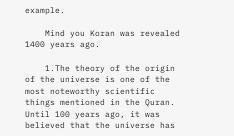example.

    Mind you Koran was revealed 1400 years ago.

    1.The theory of the origin of the universe is one of the most noteworthy scientific things mentioned in the Quran. Until 100 years ago, it was believed that the universe has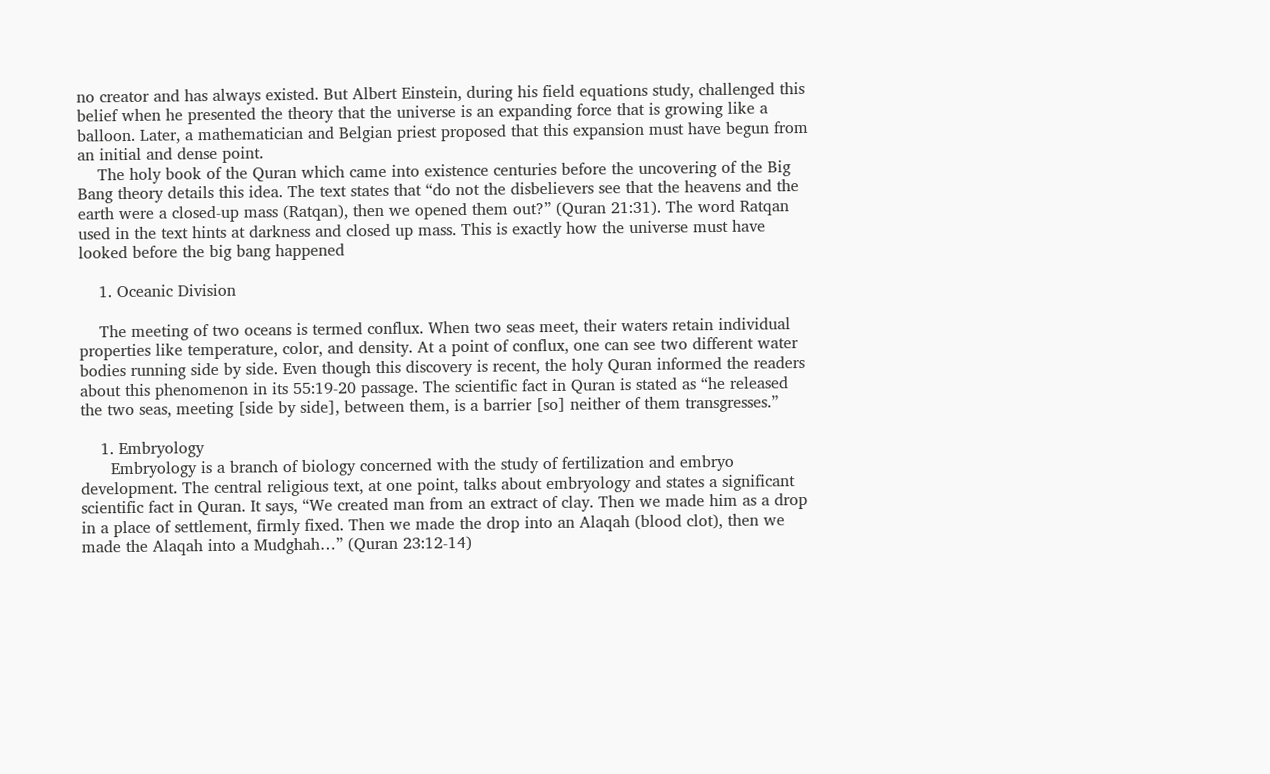no creator and has always existed. But Albert Einstein, during his field equations study, challenged this belief when he presented the theory that the universe is an expanding force that is growing like a balloon. Later, a mathematician and Belgian priest proposed that this expansion must have begun from an initial and dense point.
    The holy book of the Quran which came into existence centuries before the uncovering of the Big Bang theory details this idea. The text states that “do not the disbelievers see that the heavens and the earth were a closed-up mass (Ratqan), then we opened them out?” (Quran 21:31). The word Ratqan used in the text hints at darkness and closed up mass. This is exactly how the universe must have looked before the big bang happened

    1. Oceanic Division

    The meeting of two oceans is termed conflux. When two seas meet, their waters retain individual properties like temperature, color, and density. At a point of conflux, one can see two different water bodies running side by side. Even though this discovery is recent, the holy Quran informed the readers about this phenomenon in its 55:19-20 passage. The scientific fact in Quran is stated as “he released the two seas, meeting [side by side], between them, is a barrier [so] neither of them transgresses.”

    1. Embryology
      Embryology is a branch of biology concerned with the study of fertilization and embryo development. The central religious text, at one point, talks about embryology and states a significant scientific fact in Quran. It says, “We created man from an extract of clay. Then we made him as a drop in a place of settlement, firmly fixed. Then we made the drop into an Alaqah (blood clot), then we made the Alaqah into a Mudghah…” (Quran 23:12-14)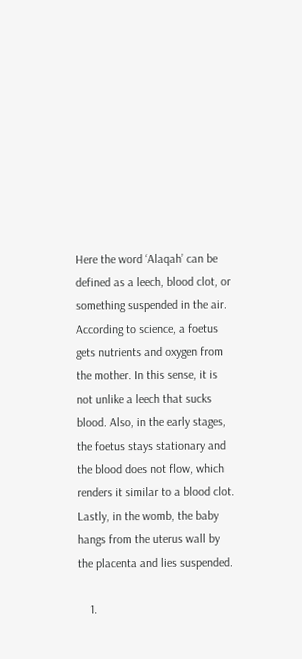Here the word ‘Alaqah’ can be defined as a leech, blood clot, or something suspended in the air. According to science, a foetus gets nutrients and oxygen from the mother. In this sense, it is not unlike a leech that sucks blood. Also, in the early stages, the foetus stays stationary and the blood does not flow, which renders it similar to a blood clot. Lastly, in the womb, the baby hangs from the uterus wall by the placenta and lies suspended.

    1.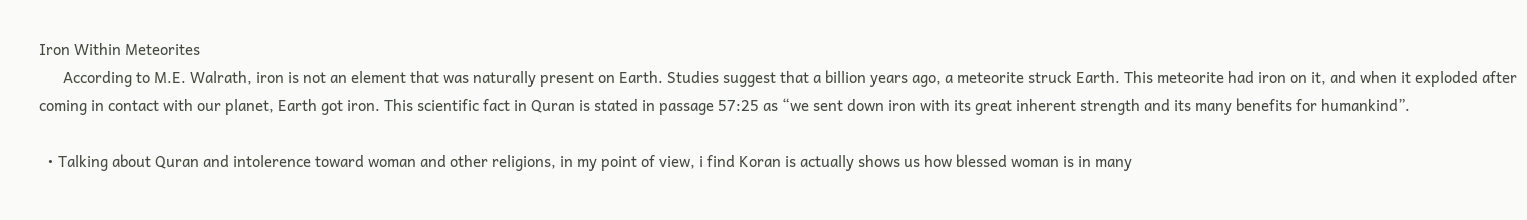Iron Within Meteorites
      According to M.E. Walrath, iron is not an element that was naturally present on Earth. Studies suggest that a billion years ago, a meteorite struck Earth. This meteorite had iron on it, and when it exploded after coming in contact with our planet, Earth got iron. This scientific fact in Quran is stated in passage 57:25 as “we sent down iron with its great inherent strength and its many benefits for humankind”.

  • Talking about Quran and intolerence toward woman and other religions, in my point of view, i find Koran is actually shows us how blessed woman is in many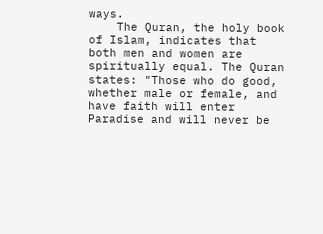ways.
    The Quran, the holy book of Islam, indicates that both men and women are spiritually equal. The Quran states: "Those who do good, whether male or female, and have faith will enter Paradise and will never be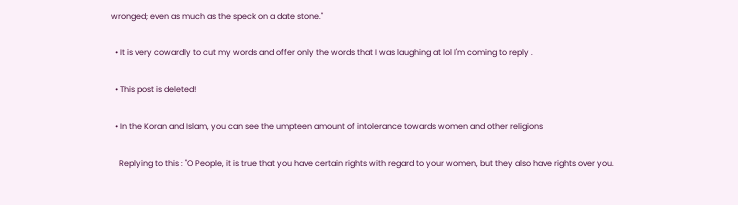wronged; even as much as the speck on a date stone."

  • It is very cowardly to cut my words and offer only the words that I was laughing at lol I'm coming to reply .

  • This post is deleted!

  • In the Koran and Islam, you can see the umpteen amount of intolerance towards women and other religions

    Replying to this : "O People, it is true that you have certain rights with regard to your women, but they also have rights over you.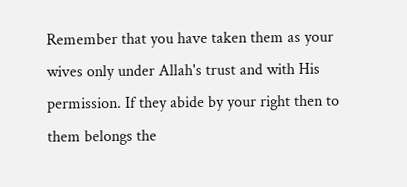Remember that you have taken them as your wives only under Allah's trust and with His permission. If they abide by your right then to them belongs the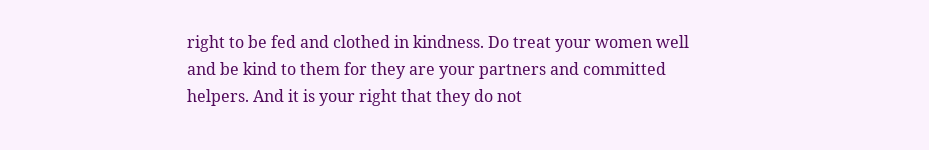right to be fed and clothed in kindness. Do treat your women well and be kind to them for they are your partners and committed helpers. And it is your right that they do not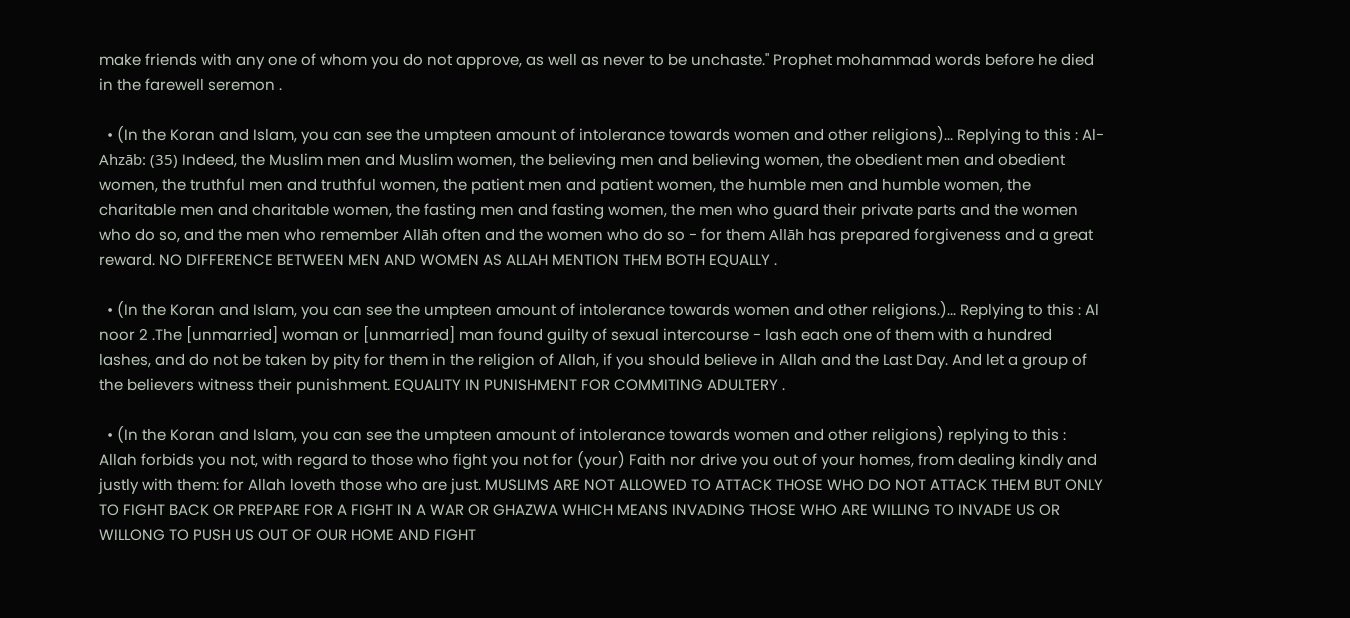make friends with any one of whom you do not approve, as well as never to be unchaste." Prophet mohammad words before he died in the farewell seremon .

  • (In the Koran and Islam, you can see the umpteen amount of intolerance towards women and other religions)... Replying to this : Al-Ahzāb: (35) Indeed, the Muslim men and Muslim women, the believing men and believing women, the obedient men and obedient women, the truthful men and truthful women, the patient men and patient women, the humble men and humble women, the charitable men and charitable women, the fasting men and fasting women, the men who guard their private parts and the women who do so, and the men who remember Allāh often and the women who do so - for them Allāh has prepared forgiveness and a great reward. NO DIFFERENCE BETWEEN MEN AND WOMEN AS ALLAH MENTION THEM BOTH EQUALLY .

  • (In the Koran and Islam, you can see the umpteen amount of intolerance towards women and other religions.)... Replying to this : Al noor 2 .The [unmarried] woman or [unmarried] man found guilty of sexual intercourse - lash each one of them with a hundred lashes, and do not be taken by pity for them in the religion of Allah, if you should believe in Allah and the Last Day. And let a group of the believers witness their punishment. EQUALITY IN PUNISHMENT FOR COMMITING ADULTERY .

  • (In the Koran and Islam, you can see the umpteen amount of intolerance towards women and other religions) replying to this : Allah forbids you not, with regard to those who fight you not for (your) Faith nor drive you out of your homes, from dealing kindly and justly with them: for Allah loveth those who are just. MUSLIMS ARE NOT ALLOWED TO ATTACK THOSE WHO DO NOT ATTACK THEM BUT ONLY TO FIGHT BACK OR PREPARE FOR A FIGHT IN A WAR OR GHAZWA WHICH MEANS INVADING THOSE WHO ARE WILLING TO INVADE US OR WILLONG TO PUSH US OUT OF OUR HOME AND FIGHT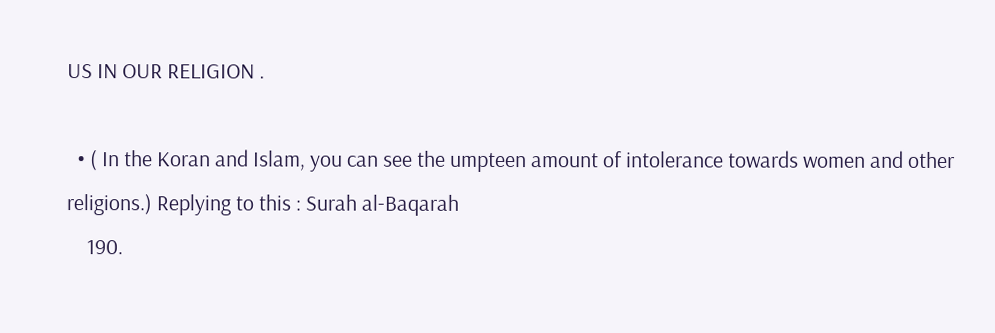US IN OUR RELIGION .

  • ( In the Koran and Islam, you can see the umpteen amount of intolerance towards women and other religions.) Replying to this : Surah al-Baqarah
    190.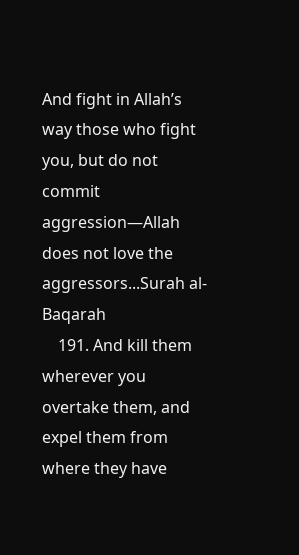And fight in Allah’s way those who fight you, but do not commit aggression—Allah does not love the aggressors...Surah al-Baqarah
    191. And kill them wherever you overtake them, and expel them from where they have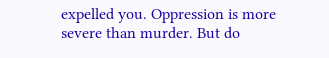expelled you. Oppression is more severe than murder. But do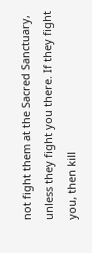not fight them at the Sacred Sanctuary, unless they fight you there. If they fight you, then kill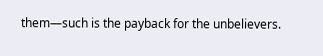them—such is the payback for the unbelievers.